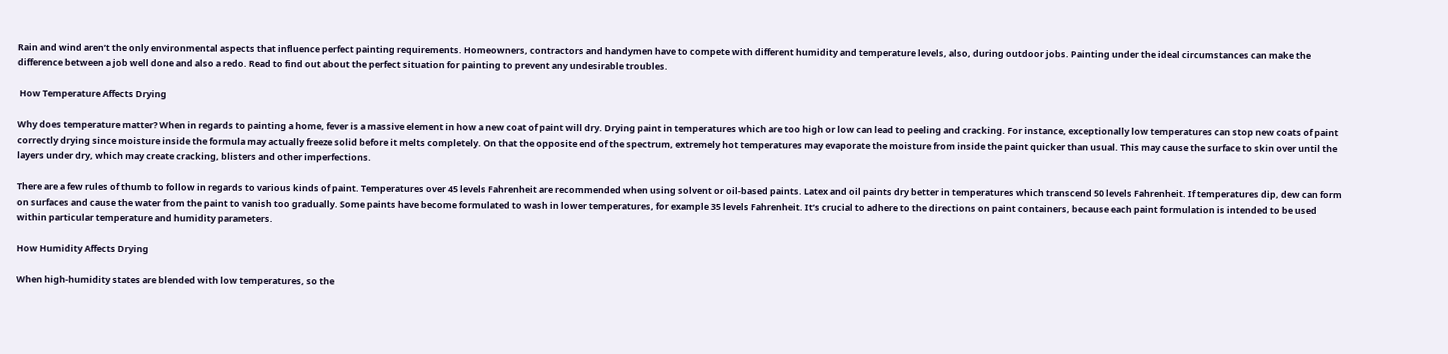Rain and wind aren’t the only environmental aspects that influence perfect painting requirements. Homeowners, contractors and handymen have to compete with different humidity and temperature levels, also, during outdoor jobs. Painting under the ideal circumstances can make the difference between a job well done and also a redo. Read to find out about the perfect situation for painting to prevent any undesirable troubles.

 How Temperature Affects Drying

Why does temperature matter? When in regards to painting a home, fever is a massive element in how a new coat of paint will dry. Drying paint in temperatures which are too high or low can lead to peeling and cracking. For instance, exceptionally low temperatures can stop new coats of paint correctly drying since moisture inside the formula may actually freeze solid before it melts completely. On that the opposite end of the spectrum, extremely hot temperatures may evaporate the moisture from inside the paint quicker than usual. This may cause the surface to skin over until the layers under dry, which may create cracking, blisters and other imperfections.

There are a few rules of thumb to follow in regards to various kinds of paint. Temperatures over 45 levels Fahrenheit are recommended when using solvent or oil-based paints. Latex and oil paints dry better in temperatures which transcend 50 levels Fahrenheit. If temperatures dip, dew can form on surfaces and cause the water from the paint to vanish too gradually. Some paints have become formulated to wash in lower temperatures, for example 35 levels Fahrenheit. It’s crucial to adhere to the directions on paint containers, because each paint formulation is intended to be used within particular temperature and humidity parameters.

How Humidity Affects Drying

When high-humidity states are blended with low temperatures, so the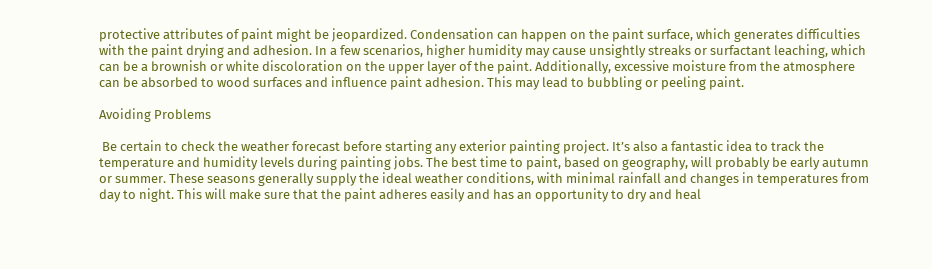protective attributes of paint might be jeopardized. Condensation can happen on the paint surface, which generates difficulties with the paint drying and adhesion. In a few scenarios, higher humidity may cause unsightly streaks or surfactant leaching, which can be a brownish or white discoloration on the upper layer of the paint. Additionally, excessive moisture from the atmosphere can be absorbed to wood surfaces and influence paint adhesion. This may lead to bubbling or peeling paint.

Avoiding Problems

 Be certain to check the weather forecast before starting any exterior painting project. It’s also a fantastic idea to track the temperature and humidity levels during painting jobs. The best time to paint, based on geography, will probably be early autumn or summer. These seasons generally supply the ideal weather conditions, with minimal rainfall and changes in temperatures from day to night. This will make sure that the paint adheres easily and has an opportunity to dry and heal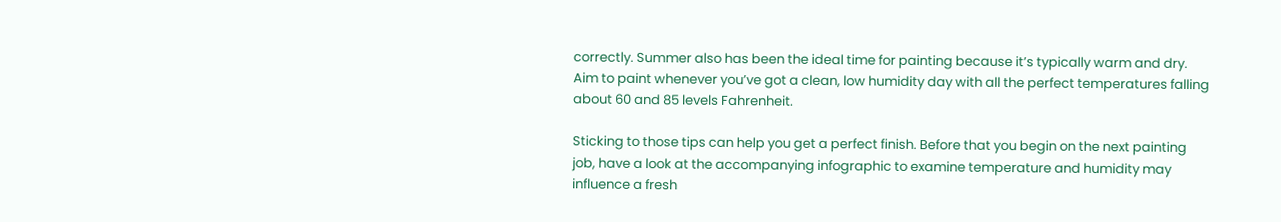correctly. Summer also has been the ideal time for painting because it’s typically warm and dry. Aim to paint whenever you’ve got a clean, low humidity day with all the perfect temperatures falling about 60 and 85 levels Fahrenheit.

Sticking to those tips can help you get a perfect finish. Before that you begin on the next painting job, have a look at the accompanying infographic to examine temperature and humidity may influence a fresh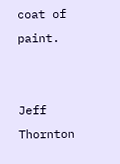coat of paint.


Jeff Thornton